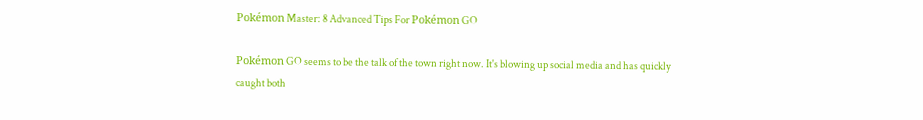Pokémon Master: 8 Advanced Tips For Pokémon GO

Pokémon GO seems to be the talk of the town right now. It's blowing up social media and has quickly caught both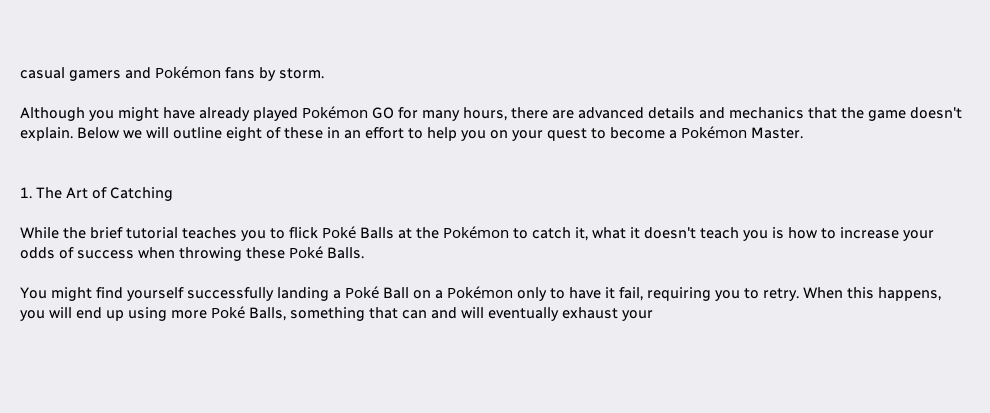casual gamers and Pokémon fans by storm.

Although you might have already played Pokémon GO for many hours, there are advanced details and mechanics that the game doesn't explain. Below we will outline eight of these in an effort to help you on your quest to become a Pokémon Master.


1. The Art of Catching

While the brief tutorial teaches you to flick Poké Balls at the Pokémon to catch it, what it doesn't teach you is how to increase your odds of success when throwing these Poké Balls.

You might find yourself successfully landing a Poké Ball on a Pokémon only to have it fail, requiring you to retry. When this happens, you will end up using more Poké Balls, something that can and will eventually exhaust your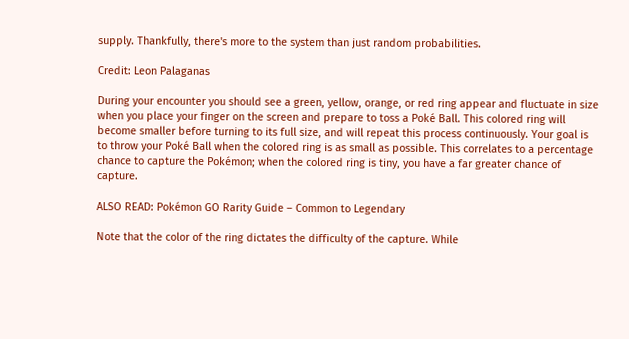supply. Thankfully, there's more to the system than just random probabilities.

Credit: Leon Palaganas

During your encounter you should see a green, yellow, orange, or red ring appear and fluctuate in size when you place your finger on the screen and prepare to toss a Poké Ball. This colored ring will become smaller before turning to its full size, and will repeat this process continuously. Your goal is to throw your Poké Ball when the colored ring is as small as possible. This correlates to a percentage chance to capture the Pokémon; when the colored ring is tiny, you have a far greater chance of capture.

ALSO READ: Pokémon GO Rarity Guide – Common to Legendary

Note that the color of the ring dictates the difficulty of the capture. While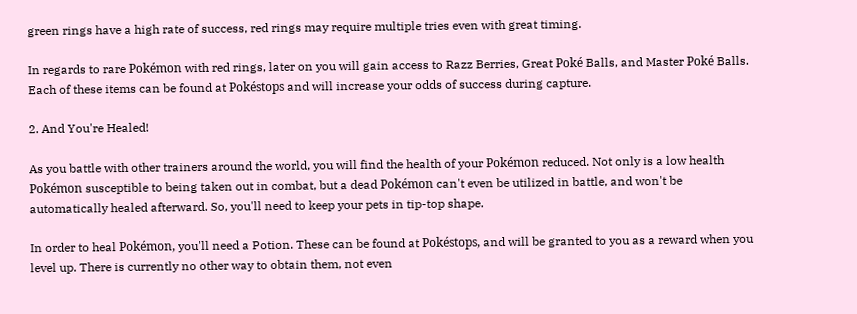green rings have a high rate of success, red rings may require multiple tries even with great timing.

In regards to rare Pokémon with red rings, later on you will gain access to Razz Berries, Great Poké Balls, and Master Poké Balls. Each of these items can be found at Pokéstops and will increase your odds of success during capture.

2. And You're Healed!

As you battle with other trainers around the world, you will find the health of your Pokémon reduced. Not only is a low health Pokémon susceptible to being taken out in combat, but a dead Pokémon can't even be utilized in battle, and won't be automatically healed afterward. So, you'll need to keep your pets in tip-top shape.

In order to heal Pokémon, you'll need a Potion. These can be found at Pokéstops, and will be granted to you as a reward when you level up. There is currently no other way to obtain them, not even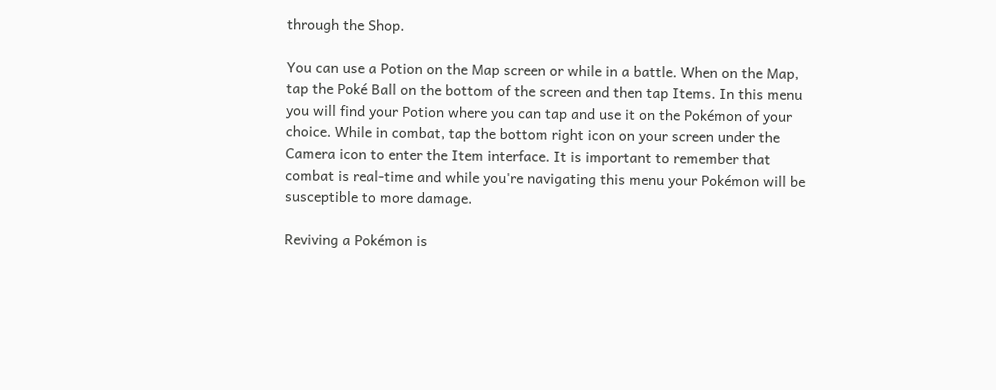through the Shop.

You can use a Potion on the Map screen or while in a battle. When on the Map, tap the Poké Ball on the bottom of the screen and then tap Items. In this menu you will find your Potion where you can tap and use it on the Pokémon of your choice. While in combat, tap the bottom right icon on your screen under the Camera icon to enter the Item interface. It is important to remember that combat is real-time and while you're navigating this menu your Pokémon will be susceptible to more damage.

Reviving a Pokémon is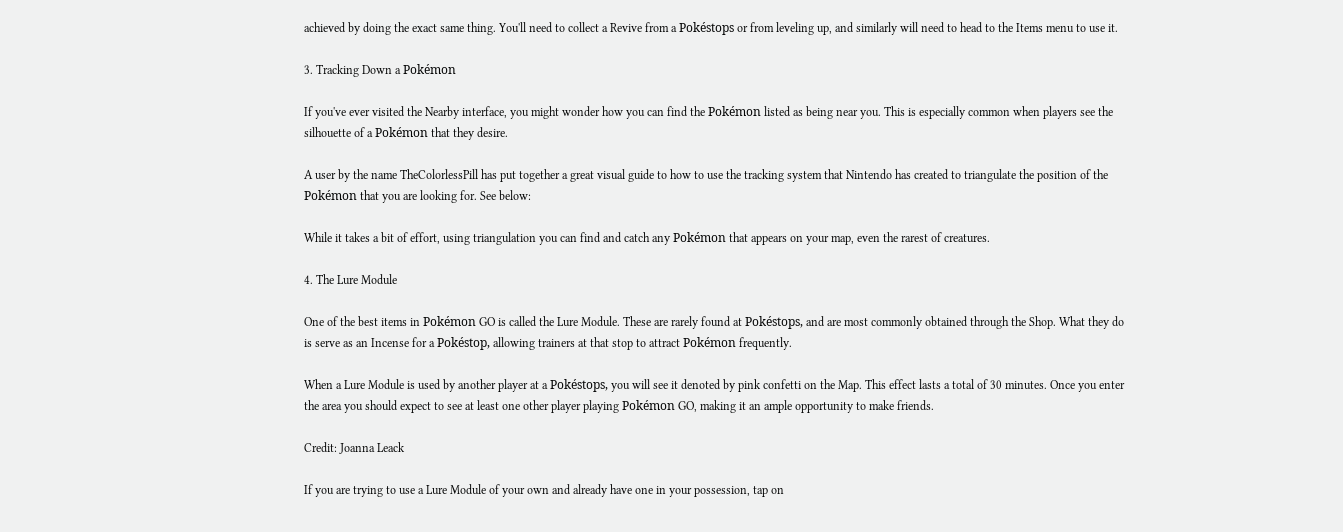achieved by doing the exact same thing. You'll need to collect a Revive from a Pokéstops or from leveling up, and similarly will need to head to the Items menu to use it.

3. Tracking Down a Pokémon

If you've ever visited the Nearby interface, you might wonder how you can find the Pokémon listed as being near you. This is especially common when players see the silhouette of a Pokémon that they desire.

A user by the name TheColorlessPill has put together a great visual guide to how to use the tracking system that Nintendo has created to triangulate the position of the Pokémon that you are looking for. See below:

While it takes a bit of effort, using triangulation you can find and catch any Pokémon that appears on your map, even the rarest of creatures.

4. The Lure Module

One of the best items in Pokémon GO is called the Lure Module. These are rarely found at Pokéstops, and are most commonly obtained through the Shop. What they do is serve as an Incense for a Pokéstop, allowing trainers at that stop to attract Pokémon frequently.

When a Lure Module is used by another player at a Pokéstops, you will see it denoted by pink confetti on the Map. This effect lasts a total of 30 minutes. Once you enter the area you should expect to see at least one other player playing Pokémon GO, making it an ample opportunity to make friends.

Credit: Joanna Leack

If you are trying to use a Lure Module of your own and already have one in your possession, tap on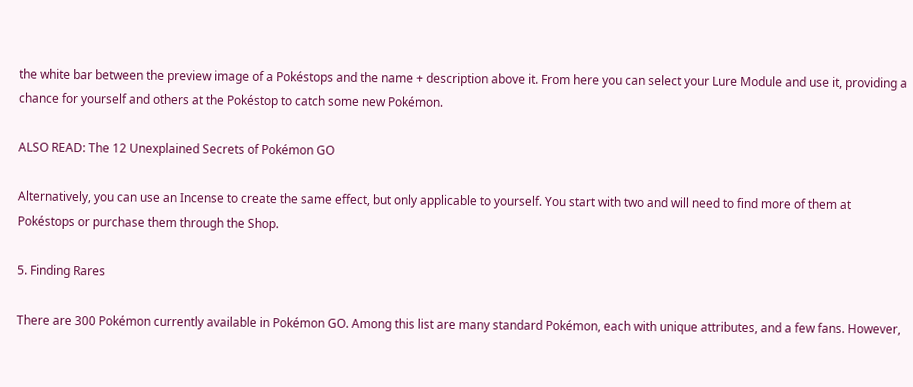the white bar between the preview image of a Pokéstops and the name + description above it. From here you can select your Lure Module and use it, providing a chance for yourself and others at the Pokéstop to catch some new Pokémon.

ALSO READ: The 12 Unexplained Secrets of Pokémon GO

Alternatively, you can use an Incense to create the same effect, but only applicable to yourself. You start with two and will need to find more of them at Pokéstops or purchase them through the Shop.

5. Finding Rares

There are 300 Pokémon currently available in Pokémon GO. Among this list are many standard Pokémon, each with unique attributes, and a few fans. However,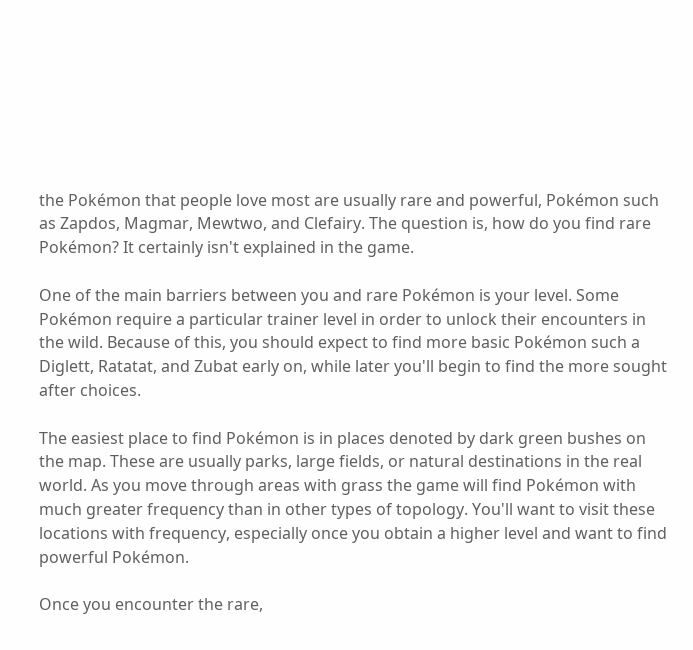the Pokémon that people love most are usually rare and powerful, Pokémon such as Zapdos, Magmar, Mewtwo, and Clefairy. The question is, how do you find rare Pokémon? It certainly isn't explained in the game.

One of the main barriers between you and rare Pokémon is your level. Some Pokémon require a particular trainer level in order to unlock their encounters in the wild. Because of this, you should expect to find more basic Pokémon such a Diglett, Ratatat, and Zubat early on, while later you'll begin to find the more sought after choices.

The easiest place to find Pokémon is in places denoted by dark green bushes on the map. These are usually parks, large fields, or natural destinations in the real world. As you move through areas with grass the game will find Pokémon with much greater frequency than in other types of topology. You'll want to visit these locations with frequency, especially once you obtain a higher level and want to find powerful Pokémon.

Once you encounter the rare,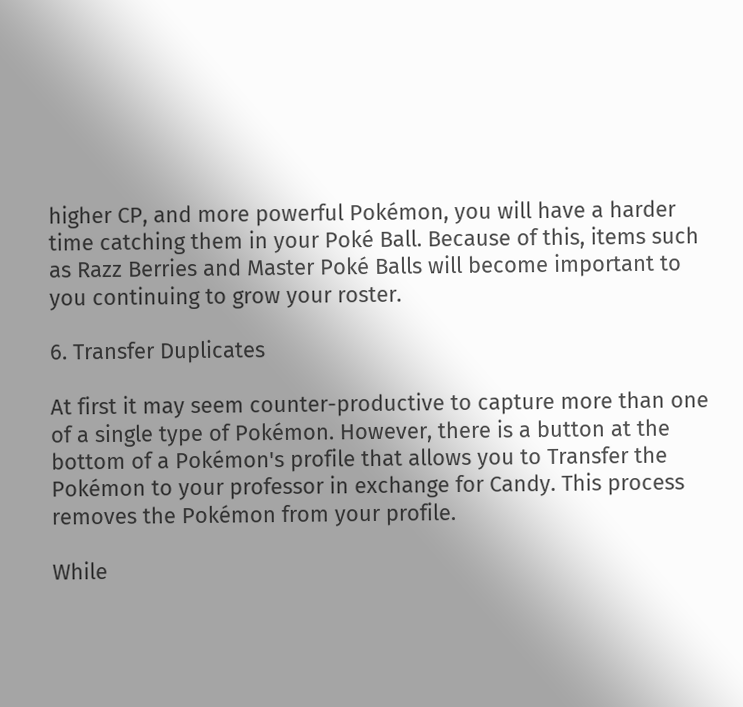higher CP, and more powerful Pokémon, you will have a harder time catching them in your Poké Ball. Because of this, items such as Razz Berries and Master Poké Balls will become important to you continuing to grow your roster.

6. Transfer Duplicates

At first it may seem counter-productive to capture more than one of a single type of Pokémon. However, there is a button at the bottom of a Pokémon's profile that allows you to Transfer the Pokémon to your professor in exchange for Candy. This process removes the Pokémon from your profile.

While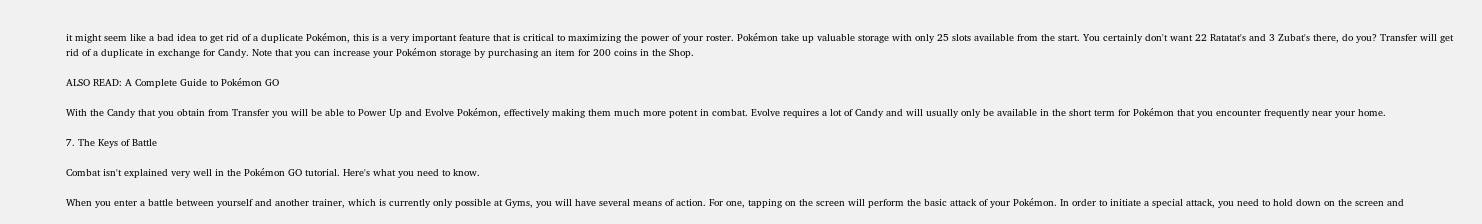it might seem like a bad idea to get rid of a duplicate Pokémon, this is a very important feature that is critical to maximizing the power of your roster. Pokémon take up valuable storage with only 25 slots available from the start. You certainly don't want 22 Ratatat's and 3 Zubat's there, do you? Transfer will get rid of a duplicate in exchange for Candy. Note that you can increase your Pokémon storage by purchasing an item for 200 coins in the Shop.

ALSO READ: A Complete Guide to Pokémon GO

With the Candy that you obtain from Transfer you will be able to Power Up and Evolve Pokémon, effectively making them much more potent in combat. Evolve requires a lot of Candy and will usually only be available in the short term for Pokémon that you encounter frequently near your home.

7. The Keys of Battle

Combat isn't explained very well in the Pokémon GO tutorial. Here's what you need to know.

When you enter a battle between yourself and another trainer, which is currently only possible at Gyms, you will have several means of action. For one, tapping on the screen will perform the basic attack of your Pokémon. In order to initiate a special attack, you need to hold down on the screen and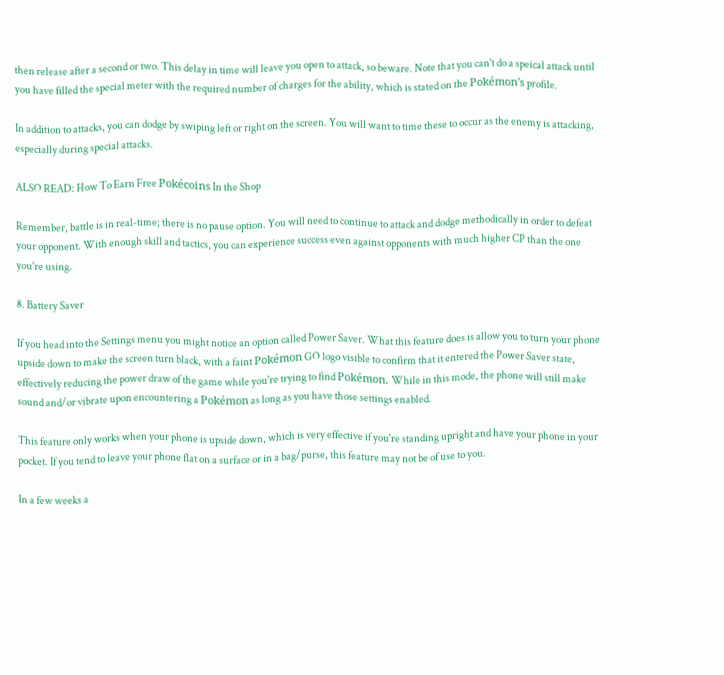then release after a second or two. This delay in time will leave you open to attack, so beware. Note that you can't do a speical attack until you have filled the special meter with the required number of charges for the ability, which is stated on the Pokémon's profile.

In addition to attacks, you can dodge by swiping left or right on the screen. You will want to time these to occur as the enemy is attacking, especially during special attacks.

ALSO READ: How To Earn Free Pokécoins In the Shop

Remember, battle is in real-time; there is no pause option. You will need to continue to attack and dodge methodically in order to defeat your opponent. With enough skill and tactics, you can experience success even against opponents with much higher CP than the one you're using.

8. Battery Saver

If you head into the Settings menu you might notice an option called Power Saver. What this feature does is allow you to turn your phone upside down to make the screen turn black, with a faint Pokémon GO logo visible to confirm that it entered the Power Saver state, effectively reducing the power draw of the game while you're trying to find Pokémon. While in this mode, the phone will still make sound and/or vibrate upon encountering a Pokémon as long as you have those settings enabled.

This feature only works when your phone is upside down, which is very effective if you're standing upright and have your phone in your pocket. If you tend to leave your phone flat on a surface or in a bag/purse, this feature may not be of use to you.

In a few weeks a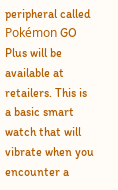peripheral called Pokémon GO Plus will be available at retailers. This is a basic smart watch that will vibrate when you encounter a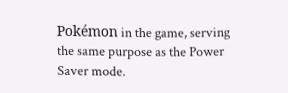Pokémon in the game, serving the same purpose as the Power Saver mode.